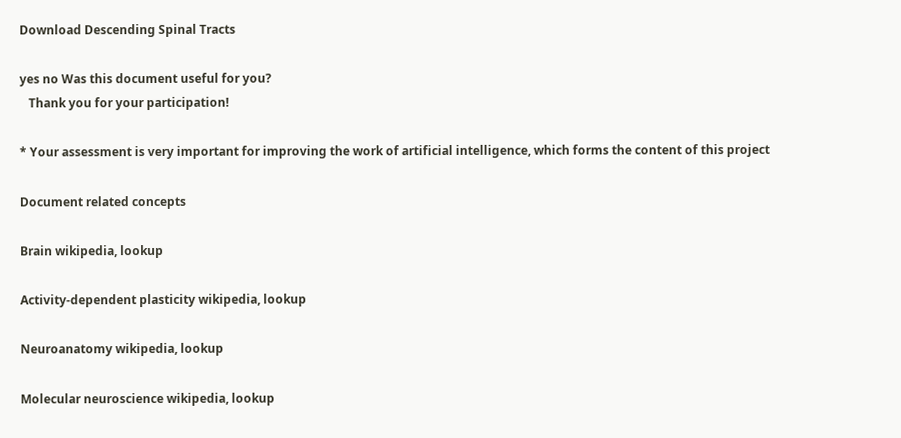Download Descending Spinal Tracts

yes no Was this document useful for you?
   Thank you for your participation!

* Your assessment is very important for improving the work of artificial intelligence, which forms the content of this project

Document related concepts

Brain wikipedia, lookup

Activity-dependent plasticity wikipedia, lookup

Neuroanatomy wikipedia, lookup

Molecular neuroscience wikipedia, lookup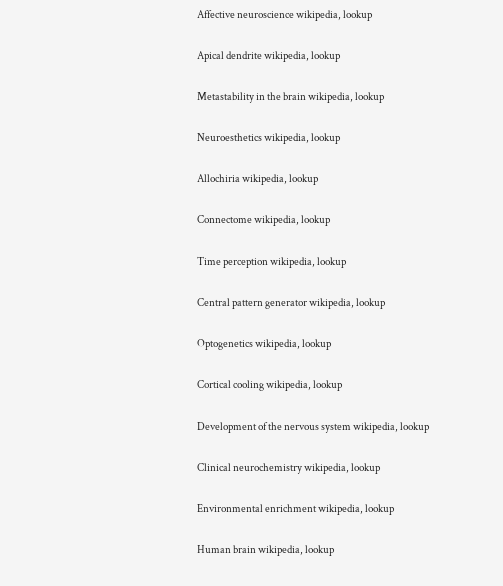Affective neuroscience wikipedia, lookup

Apical dendrite wikipedia, lookup

Metastability in the brain wikipedia, lookup

Neuroesthetics wikipedia, lookup

Allochiria wikipedia, lookup

Connectome wikipedia, lookup

Time perception wikipedia, lookup

Central pattern generator wikipedia, lookup

Optogenetics wikipedia, lookup

Cortical cooling wikipedia, lookup

Development of the nervous system wikipedia, lookup

Clinical neurochemistry wikipedia, lookup

Environmental enrichment wikipedia, lookup

Human brain wikipedia, lookup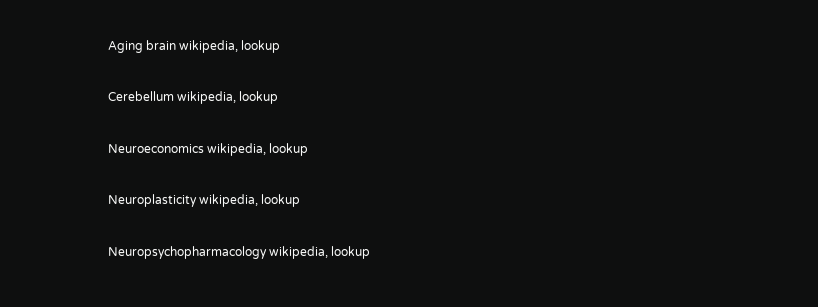Aging brain wikipedia, lookup

Cerebellum wikipedia, lookup

Neuroeconomics wikipedia, lookup

Neuroplasticity wikipedia, lookup

Neuropsychopharmacology wikipedia, lookup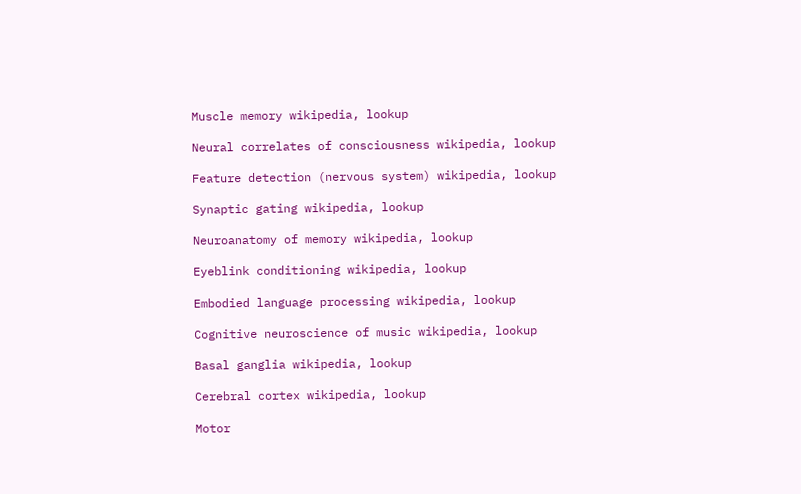Muscle memory wikipedia, lookup

Neural correlates of consciousness wikipedia, lookup

Feature detection (nervous system) wikipedia, lookup

Synaptic gating wikipedia, lookup

Neuroanatomy of memory wikipedia, lookup

Eyeblink conditioning wikipedia, lookup

Embodied language processing wikipedia, lookup

Cognitive neuroscience of music wikipedia, lookup

Basal ganglia wikipedia, lookup

Cerebral cortex wikipedia, lookup

Motor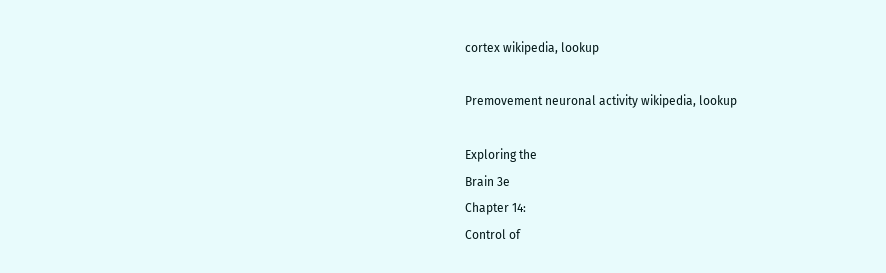cortex wikipedia, lookup

Premovement neuronal activity wikipedia, lookup

Exploring the
Brain 3e
Chapter 14:
Control of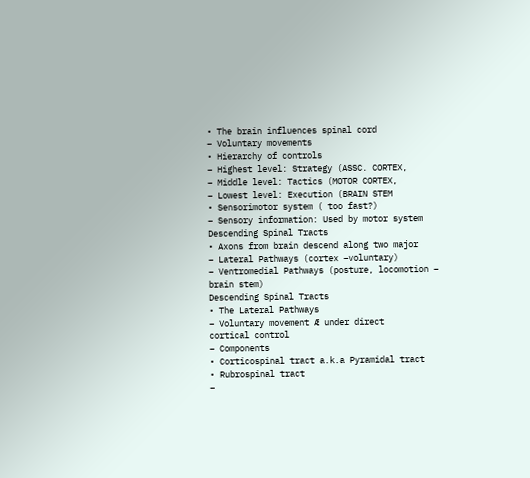• The brain influences spinal cord
– Voluntary movements
• Hierarchy of controls
– Highest level: Strategy (ASSC. CORTEX,
– Middle level: Tactics (MOTOR CORTEX,
– Lowest level: Execution (BRAIN STEM
• Sensorimotor system ( too fast?)
– Sensory information: Used by motor system
Descending Spinal Tracts
• Axons from brain descend along two major
– Lateral Pathways (cortex –voluntary)
– Ventromedial Pathways (posture, locomotion –
brain stem)
Descending Spinal Tracts
• The Lateral Pathways
– Voluntary movement Æ under direct
cortical control
– Components
• Corticospinal tract a.k.a Pyramidal tract
• Rubrospinal tract
–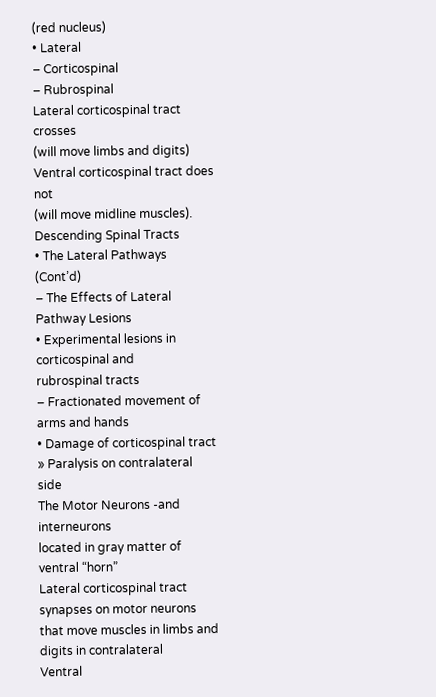(red nucleus)
• Lateral
– Corticospinal
– Rubrospinal
Lateral corticospinal tract crosses
(will move limbs and digits)
Ventral corticospinal tract does not
(will move midline muscles).
Descending Spinal Tracts
• The Lateral Pathways (Cont’d)
– The Effects of Lateral Pathway Lesions
• Experimental lesions in corticospinal and
rubrospinal tracts
– Fractionated movement of arms and hands
• Damage of corticospinal tract
» Paralysis on contralateral side
The Motor Neurons -and interneurons
located in gray matter of ventral “horn”
Lateral corticospinal tract synapses on motor neurons
that move muscles in limbs and digits in contralateral
Ventral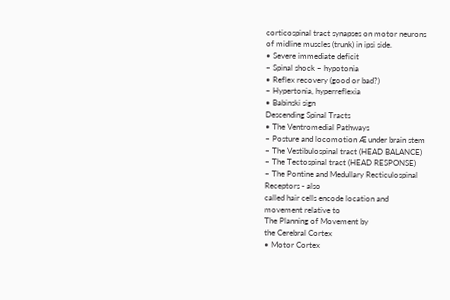corticospinal tract synapses on motor neurons
of midline muscles (trunk) in ipsi side.
• Severe immediate deficit
– Spinal shock – hypotonia
• Reflex recovery (good or bad?)
– Hypertonia, hyperreflexia
• Babinski sign
Descending Spinal Tracts
• The Ventromedial Pathways
– Posture and locomotion Æ under brain stem
– The Vestibulospinal tract (HEAD BALANCE)
– The Tectospinal tract (HEAD RESPONSE)
– The Pontine and Medullary Recticulospinal
Receptors - also
called hair cells encode location and
movement relative to
The Planning of Movement by
the Cerebral Cortex
• Motor Cortex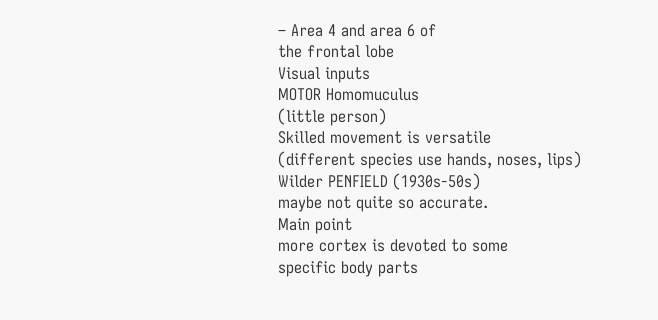– Area 4 and area 6 of
the frontal lobe
Visual inputs
MOTOR Homomuculus
(little person)
Skilled movement is versatile
(different species use hands, noses, lips)
Wilder PENFIELD (1930s-50s)
maybe not quite so accurate.
Main point
more cortex is devoted to some
specific body parts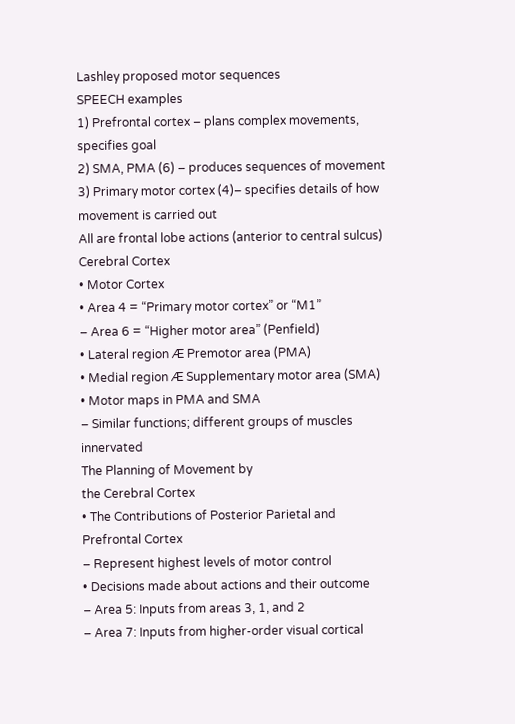Lashley proposed motor sequences
SPEECH examples
1) Prefrontal cortex – plans complex movements,
specifies goal
2) SMA, PMA (6) – produces sequences of movement
3) Primary motor cortex (4)– specifies details of how
movement is carried out
All are frontal lobe actions (anterior to central sulcus)
Cerebral Cortex
• Motor Cortex
• Area 4 = “Primary motor cortex” or “M1”
– Area 6 = “Higher motor area” (Penfield)
• Lateral region Æ Premotor area (PMA)
• Medial region Æ Supplementary motor area (SMA)
• Motor maps in PMA and SMA
– Similar functions; different groups of muscles innervated
The Planning of Movement by
the Cerebral Cortex
• The Contributions of Posterior Parietal and
Prefrontal Cortex
– Represent highest levels of motor control
• Decisions made about actions and their outcome
– Area 5: Inputs from areas 3, 1, and 2
– Area 7: Inputs from higher-order visual cortical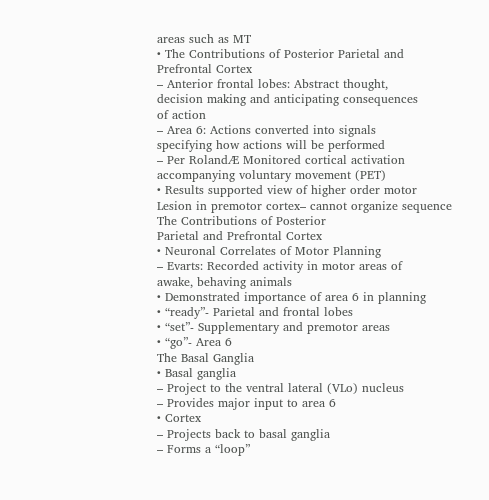areas such as MT
• The Contributions of Posterior Parietal and
Prefrontal Cortex
– Anterior frontal lobes: Abstract thought,
decision making and anticipating consequences
of action
– Area 6: Actions converted into signals
specifying how actions will be performed
– Per RolandÆ Monitored cortical activation
accompanying voluntary movement (PET)
• Results supported view of higher order motor
Lesion in premotor cortex– cannot organize sequence
The Contributions of Posterior
Parietal and Prefrontal Cortex
• Neuronal Correlates of Motor Planning
– Evarts: Recorded activity in motor areas of
awake, behaving animals
• Demonstrated importance of area 6 in planning
• “ready”- Parietal and frontal lobes
• “set”- Supplementary and premotor areas
• “go”- Area 6
The Basal Ganglia
• Basal ganglia
– Project to the ventral lateral (VLo) nucleus
– Provides major input to area 6
• Cortex
– Projects back to basal ganglia
– Forms a “loop”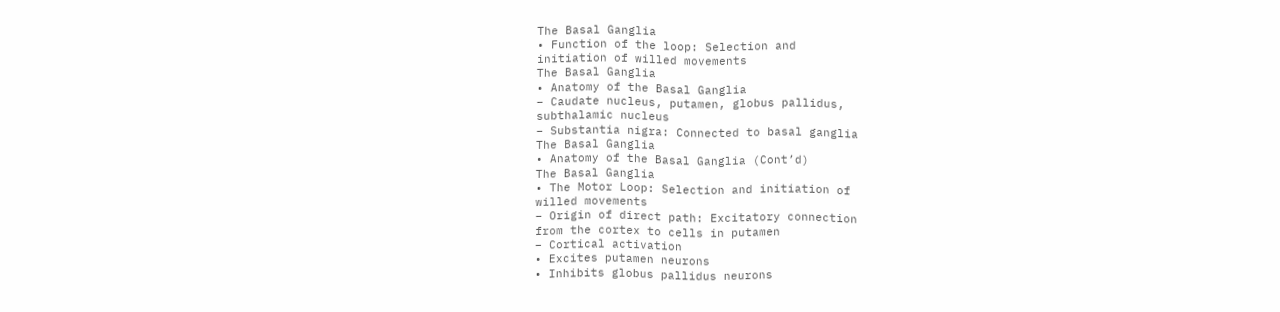The Basal Ganglia
• Function of the loop: Selection and
initiation of willed movements
The Basal Ganglia
• Anatomy of the Basal Ganglia
– Caudate nucleus, putamen, globus pallidus,
subthalamic nucleus
– Substantia nigra: Connected to basal ganglia
The Basal Ganglia
• Anatomy of the Basal Ganglia (Cont’d)
The Basal Ganglia
• The Motor Loop: Selection and initiation of
willed movements
– Origin of direct path: Excitatory connection
from the cortex to cells in putamen
– Cortical activation
• Excites putamen neurons
• Inhibits globus pallidus neurons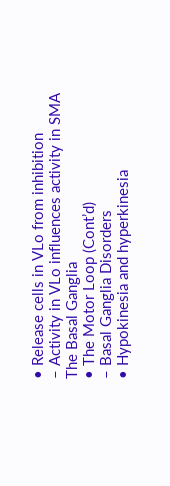• Release cells in VLo from inhibition
– Activity in VLo influences activity in SMA
The Basal Ganglia
• The Motor Loop (Cont’d)
– Basal Ganglia Disorders
• Hypokinesia and hyperkinesia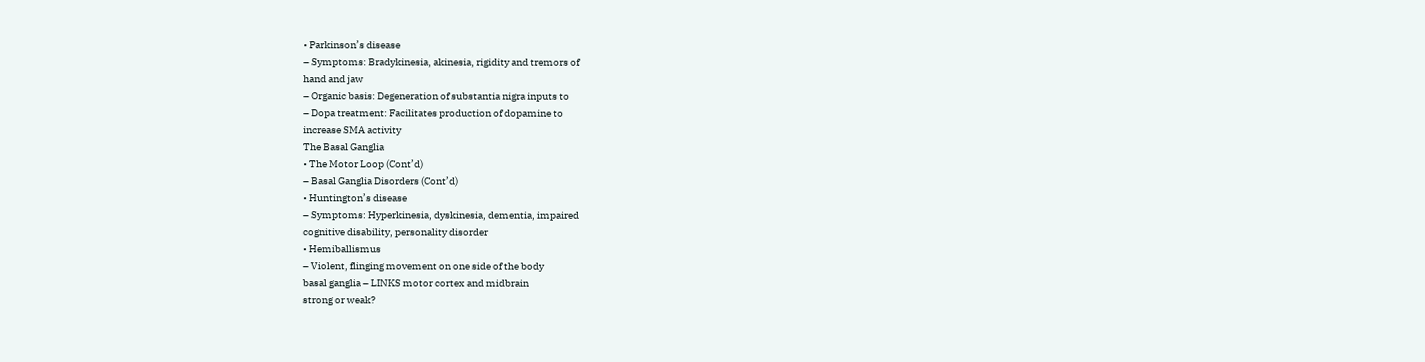• Parkinson’s disease
– Symptoms: Bradykinesia, akinesia, rigidity and tremors of
hand and jaw
– Organic basis: Degeneration of substantia nigra inputs to
– Dopa treatment: Facilitates production of dopamine to
increase SMA activity
The Basal Ganglia
• The Motor Loop (Cont’d)
– Basal Ganglia Disorders (Cont’d)
• Huntington’s disease
– Symptoms: Hyperkinesia, dyskinesia, dementia, impaired
cognitive disability, personality disorder
• Hemiballismus
– Violent, flinging movement on one side of the body
basal ganglia – LINKS motor cortex and midbrain
strong or weak?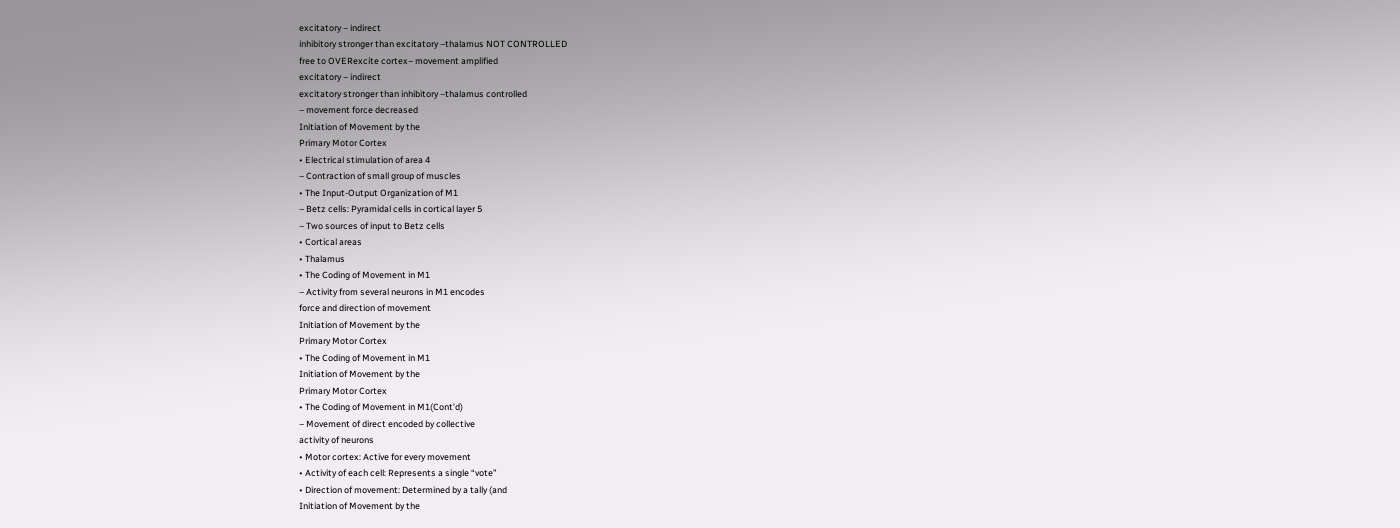excitatory – indirect
inhibitory stronger than excitatory –thalamus NOT CONTROLLED
free to OVERexcite cortex– movement amplified
excitatory – indirect
excitatory stronger than inhibitory –thalamus controlled
– movement force decreased
Initiation of Movement by the
Primary Motor Cortex
• Electrical stimulation of area 4
– Contraction of small group of muscles
• The Input-Output Organization of M1
– Betz cells: Pyramidal cells in cortical layer 5
– Two sources of input to Betz cells
• Cortical areas
• Thalamus
• The Coding of Movement in M1
– Activity from several neurons in M1 encodes
force and direction of movement
Initiation of Movement by the
Primary Motor Cortex
• The Coding of Movement in M1
Initiation of Movement by the
Primary Motor Cortex
• The Coding of Movement in M1(Cont’d)
– Movement of direct encoded by collective
activity of neurons
• Motor cortex: Active for every movement
• Activity of each cell: Represents a single “vote”
• Direction of movement: Determined by a tally (and
Initiation of Movement by the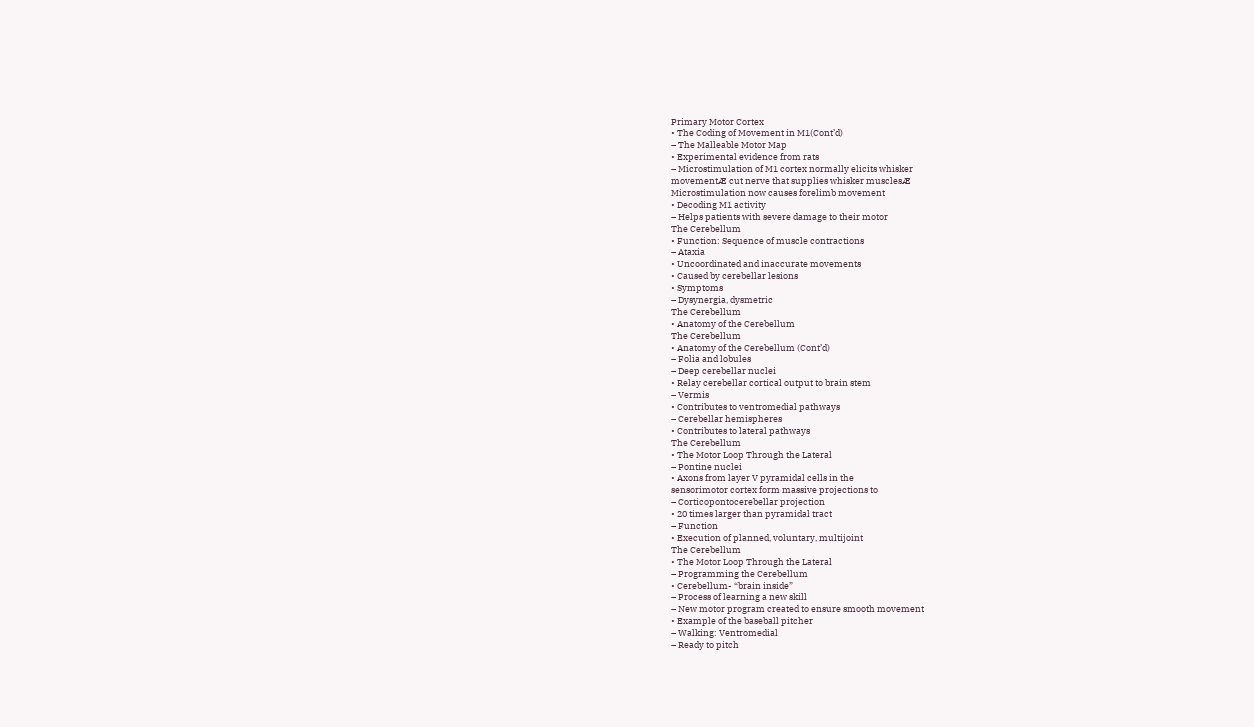Primary Motor Cortex
• The Coding of Movement in M1(Cont’d)
– The Malleable Motor Map
• Experimental evidence from rats
– Microstimulation of M1 cortex normally elicits whisker
movementÆ cut nerve that supplies whisker musclesÆ
Microstimulation now causes forelimb movement
• Decoding M1 activity
– Helps patients with severe damage to their motor
The Cerebellum
• Function: Sequence of muscle contractions
– Ataxia
• Uncoordinated and inaccurate movements
• Caused by cerebellar lesions
• Symptoms
– Dysynergia, dysmetric
The Cerebellum
• Anatomy of the Cerebellum
The Cerebellum
• Anatomy of the Cerebellum (Cont’d)
– Folia and lobules
– Deep cerebellar nuclei
• Relay cerebellar cortical output to brain stem
– Vermis
• Contributes to ventromedial pathways
– Cerebellar hemispheres
• Contributes to lateral pathways
The Cerebellum
• The Motor Loop Through the Lateral
– Pontine nuclei
• Axons from layer V pyramidal cells in the
sensorimotor cortex form massive projections to
– Corticopontocerebellar projection
• 20 times larger than pyramidal tract
– Function
• Execution of planned, voluntary, multijoint
The Cerebellum
• The Motor Loop Through the Lateral
– Programming the Cerebellum
• Cerebellum- “brain inside”
– Process of learning a new skill
– New motor program created to ensure smooth movement
• Example of the baseball pitcher
– Walking: Ventromedial
– Ready to pitch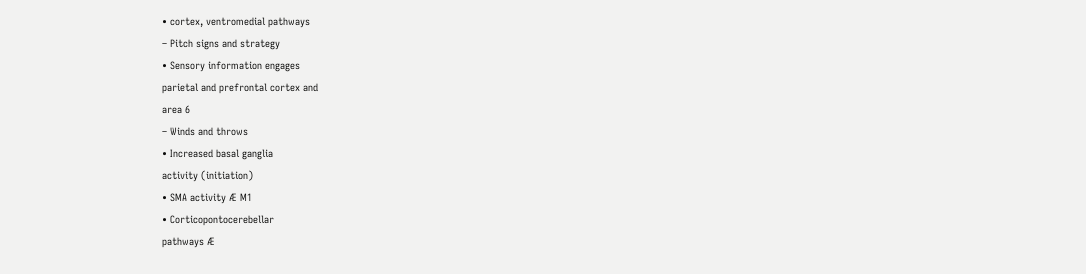• cortex, ventromedial pathways
– Pitch signs and strategy
• Sensory information engages
parietal and prefrontal cortex and
area 6
– Winds and throws
• Increased basal ganglia
activity (initiation)
• SMA activity Æ M1
• Corticopontocerebellar
pathways Æ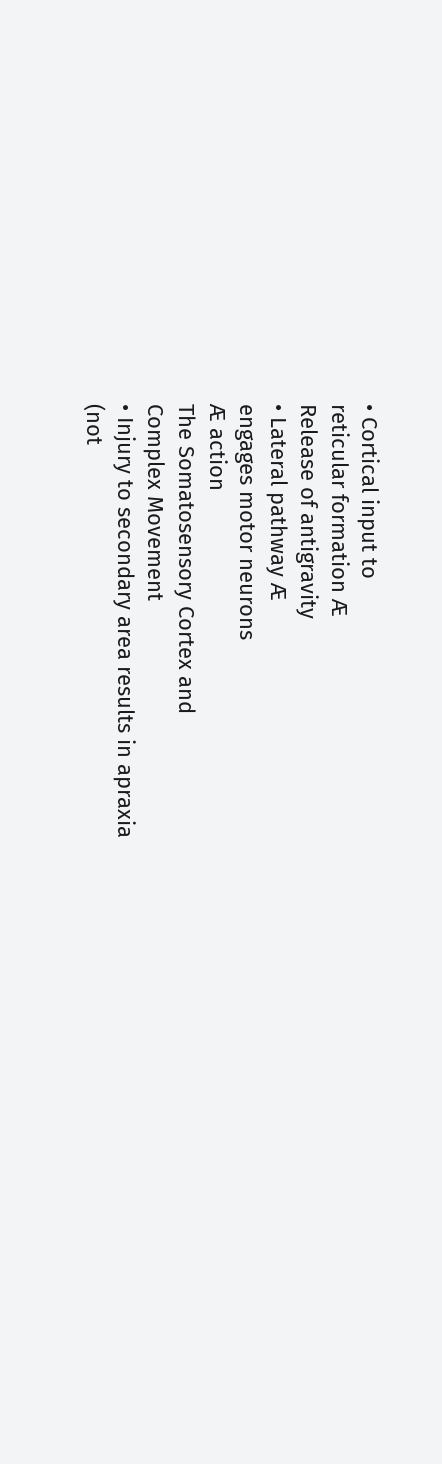• Cortical input to
reticular formation Æ
Release of antigravity
• Lateral pathway Æ
engages motor neurons
Æ action
The Somatosensory Cortex and
Complex Movement
• Injury to secondary area results in apraxia
(not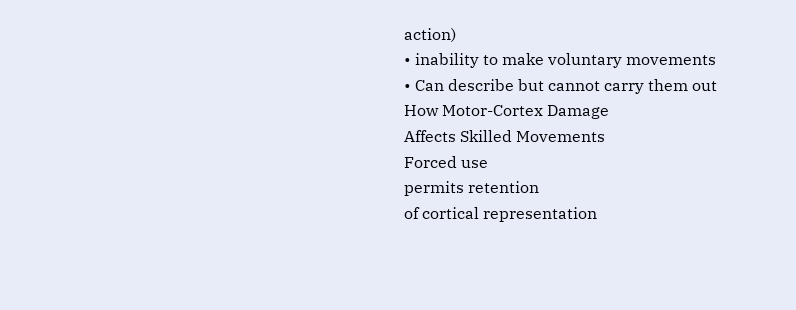action)
• inability to make voluntary movements
• Can describe but cannot carry them out
How Motor-Cortex Damage
Affects Skilled Movements
Forced use
permits retention
of cortical representation